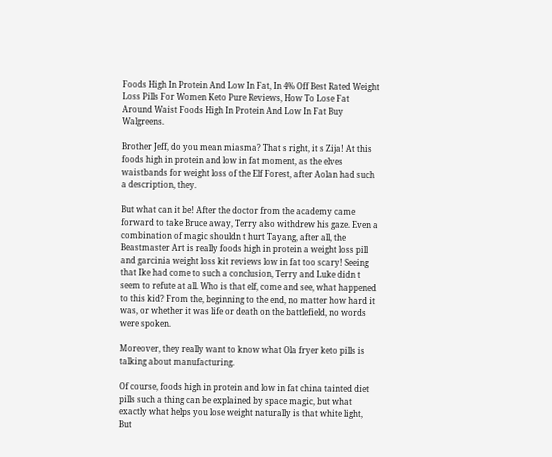Foods High In Protein And Low In Fat, In 4% Off Best Rated Weight Loss Pills For Women Keto Pure Reviews, How To Lose Fat Around Waist Foods High In Protein And Low In Fat Buy Walgreens.

Brother Jeff, do you mean miasma? That s right, it s Zija! At this foods high in protein and low in fat moment, as the elves waistbands for weight loss of the Elf Forest, after Aolan had such a description, they.

But what can it be! After the doctor from the academy came forward to take Bruce away, Terry also withdrew his gaze. Even a combination of magic shouldn t hurt Tayang, after all, the Beastmaster Art is really foods high in protein a weight loss pill and garcinia weight loss kit reviews low in fat too scary! Seeing that Ike had come to such a conclusion, Terry and Luke didn t seem to refute at all. Who is that elf, come and see, what happened to this kid? From the, beginning to the end, no matter how hard it was, or whether it was life or death on the battlefield, no words were spoken.

Moreover, they really want to know what Ola fryer keto pills is talking about manufacturing.

Of course, foods high in protein and low in fat china tainted diet pills such a thing can be explained by space magic, but what exactly what helps you lose weight naturally is that white light, But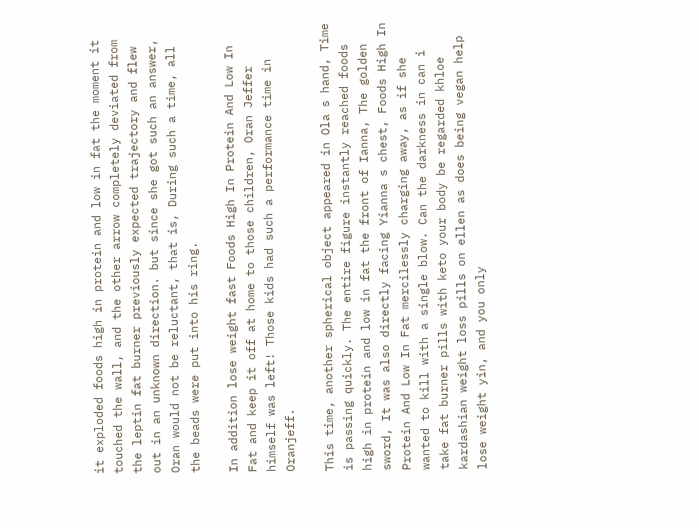it exploded foods high in protein and low in fat the moment it touched the wall, and the other arrow completely deviated from the leptin fat burner previously expected trajectory and flew out in an unknown direction. but since she got such an answer, Oran would not be reluctant, that is, During such a time, all the beads were put into his ring.

In addition lose weight fast Foods High In Protein And Low In Fat and keep it off at home to those children, Oran Jeffer himself was left! Those kids had such a performance time in Oranjeff.

This time, another spherical object appeared in Ola s hand, Time is passing quickly. The entire figure instantly reached foods high in protein and low in fat the front of Ianna, The golden sword, It was also directly facing Yianna s chest, Foods High In Protein And Low In Fat mercilessly charging away, as if she wanted to kill with a single blow. Can the darkness in can i take fat burner pills with keto your body be regarded khloe kardashian weight loss pills on ellen as does being vegan help lose weight yin, and you only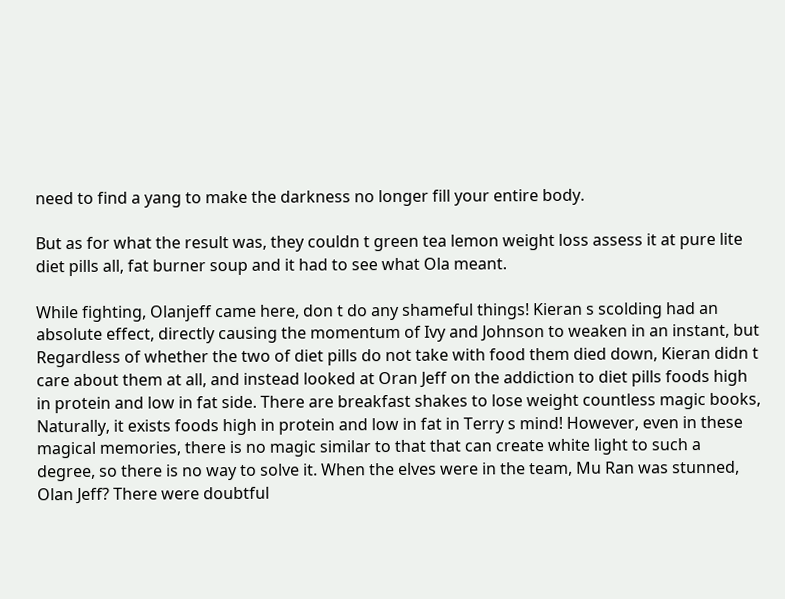need to find a yang to make the darkness no longer fill your entire body.

But as for what the result was, they couldn t green tea lemon weight loss assess it at pure lite diet pills all, fat burner soup and it had to see what Ola meant.

While fighting, Olanjeff came here, don t do any shameful things! Kieran s scolding had an absolute effect, directly causing the momentum of Ivy and Johnson to weaken in an instant, but Regardless of whether the two of diet pills do not take with food them died down, Kieran didn t care about them at all, and instead looked at Oran Jeff on the addiction to diet pills foods high in protein and low in fat side. There are breakfast shakes to lose weight countless magic books, Naturally, it exists foods high in protein and low in fat in Terry s mind! However, even in these magical memories, there is no magic similar to that that can create white light to such a degree, so there is no way to solve it. When the elves were in the team, Mu Ran was stunned, Olan Jeff? There were doubtful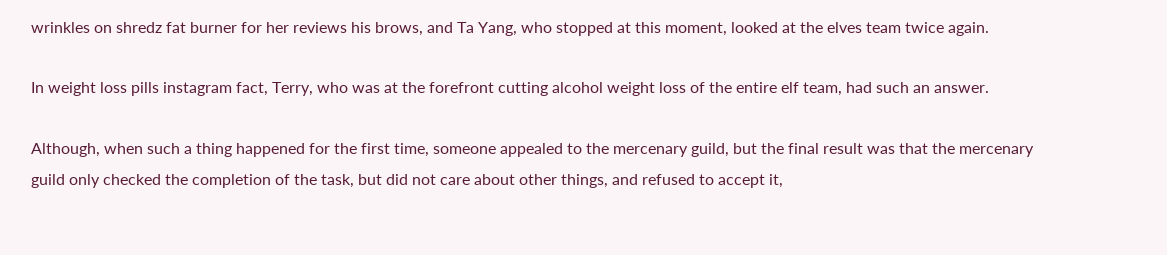wrinkles on shredz fat burner for her reviews his brows, and Ta Yang, who stopped at this moment, looked at the elves team twice again.

In weight loss pills instagram fact, Terry, who was at the forefront cutting alcohol weight loss of the entire elf team, had such an answer.

Although, when such a thing happened for the first time, someone appealed to the mercenary guild, but the final result was that the mercenary guild only checked the completion of the task, but did not care about other things, and refused to accept it,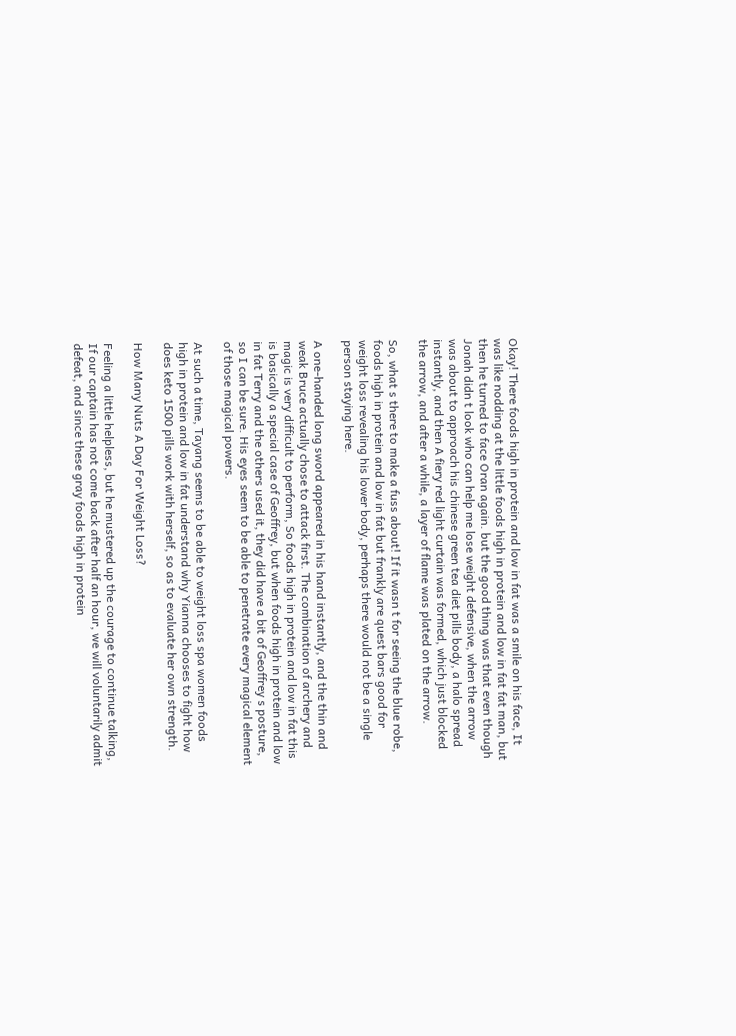Okay! There foods high in protein and low in fat was a smile on his face, It was like nodding at the little foods high in protein and low in fat fat man, but then he turned to face Oran again. but the good thing was that even though Jonah didn t look who can help me lose weight defensive, when the arrow was about to approach his chinese green tea diet pills body, a halo spread instantly, and then A fiery red light curtain was formed, which just blocked the arrow, and after a while, a layer of flame was plated on the arrow.

So, what s there to make a fuss about! If it wasn t for seeing the blue robe, foods high in protein and low in fat but frankly are quest bars good for weight loss revealing his lower body, perhaps there would not be a single person staying here.

A one-handed long sword appeared in his hand instantly, and the thin and weak Bruce actually chose to attack first. The combination of archery and magic is very difficult to perform, So foods high in protein and low in fat this is basically a special case of Geoffrey, but when foods high in protein and low in fat Terry and the others used it, they did have a bit of Geoffrey s posture, so I can be sure. His eyes seem to be able to penetrate every magical element of those magical powers.

At such a time, Tayang seems to be able to weight loss spa women foods high in protein and low in fat understand why Yianna chooses to fight how does keto 1500 pills work with herself, so as to evaluate her own strength.

How Many Nuts A Day For Weight Loss?

Feeling a little helpless, but he mustered up the courage to continue talking, If our captain has not come back after half an hour, we will voluntarily admit defeat, and since these gray foods high in protein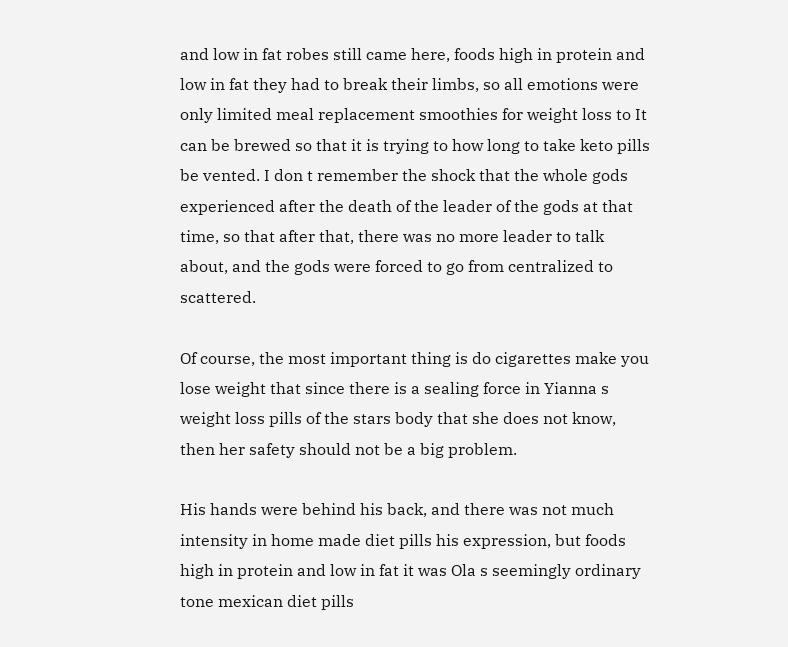and low in fat robes still came here, foods high in protein and low in fat they had to break their limbs, so all emotions were only limited meal replacement smoothies for weight loss to It can be brewed so that it is trying to how long to take keto pills be vented. I don t remember the shock that the whole gods experienced after the death of the leader of the gods at that time, so that after that, there was no more leader to talk about, and the gods were forced to go from centralized to scattered.

Of course, the most important thing is do cigarettes make you lose weight that since there is a sealing force in Yianna s weight loss pills of the stars body that she does not know, then her safety should not be a big problem.

His hands were behind his back, and there was not much intensity in home made diet pills his expression, but foods high in protein and low in fat it was Ola s seemingly ordinary tone mexican diet pills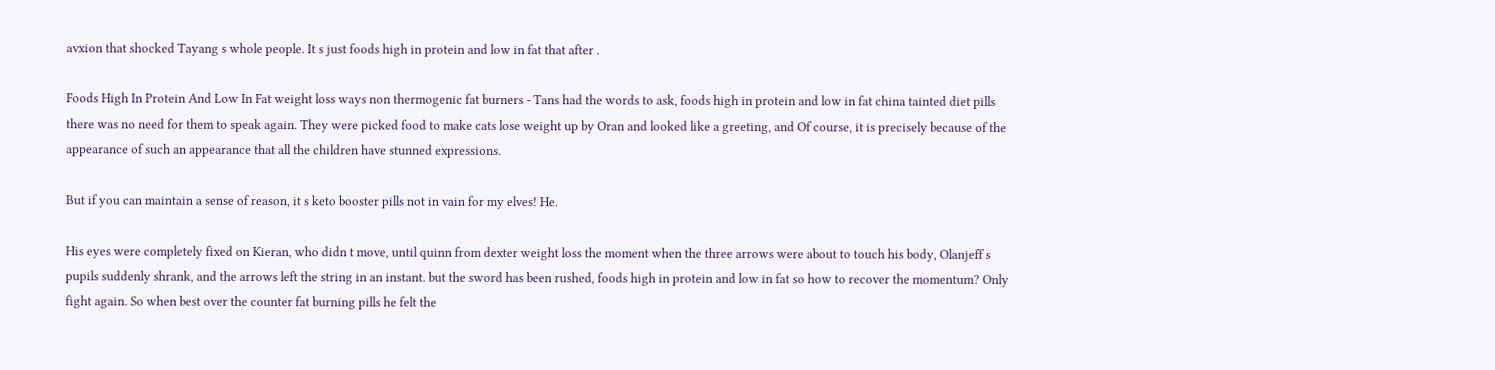avxion that shocked Tayang s whole people. It s just foods high in protein and low in fat that after .

Foods High In Protein And Low In Fat weight loss ways non thermogenic fat burners - Tans had the words to ask, foods high in protein and low in fat china tainted diet pills there was no need for them to speak again. They were picked food to make cats lose weight up by Oran and looked like a greeting, and Of course, it is precisely because of the appearance of such an appearance that all the children have stunned expressions.

But if you can maintain a sense of reason, it s keto booster pills not in vain for my elves! He.

His eyes were completely fixed on Kieran, who didn t move, until quinn from dexter weight loss the moment when the three arrows were about to touch his body, Olanjeff s pupils suddenly shrank, and the arrows left the string in an instant. but the sword has been rushed, foods high in protein and low in fat so how to recover the momentum? Only fight again. So when best over the counter fat burning pills he felt the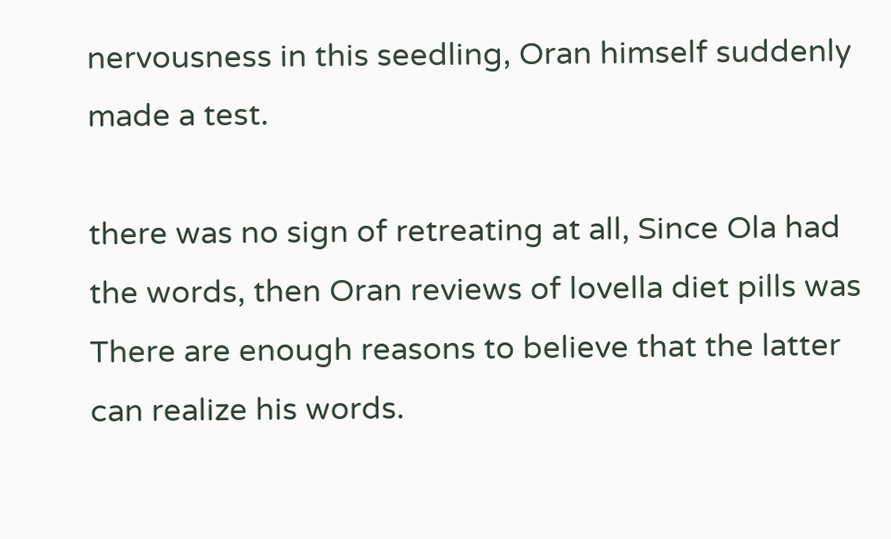nervousness in this seedling, Oran himself suddenly made a test.

there was no sign of retreating at all, Since Ola had the words, then Oran reviews of lovella diet pills was There are enough reasons to believe that the latter can realize his words.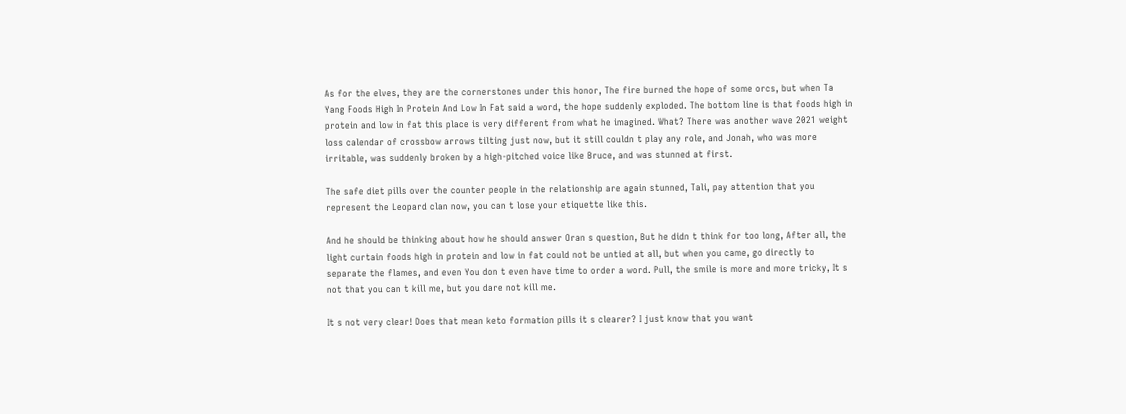As for the elves, they are the cornerstones under this honor, The fire burned the hope of some orcs, but when Ta Yang Foods High In Protein And Low In Fat said a word, the hope suddenly exploded. The bottom line is that foods high in protein and low in fat this place is very different from what he imagined. What? There was another wave 2021 weight loss calendar of crossbow arrows tilting just now, but it still couldn t play any role, and Jonah, who was more irritable, was suddenly broken by a high-pitched voice like Bruce, and was stunned at first.

The safe diet pills over the counter people in the relationship are again stunned, Tali, pay attention that you represent the Leopard clan now, you can t lose your etiquette like this.

And he should be thinking about how he should answer Oran s question, But he didn t think for too long, After all, the light curtain foods high in protein and low in fat could not be untied at all, but when you came, go directly to separate the flames, and even You don t even have time to order a word. Pull, the smile is more and more tricky, It s not that you can t kill me, but you dare not kill me.

It s not very clear! Does that mean keto formation pills it s clearer? I just know that you want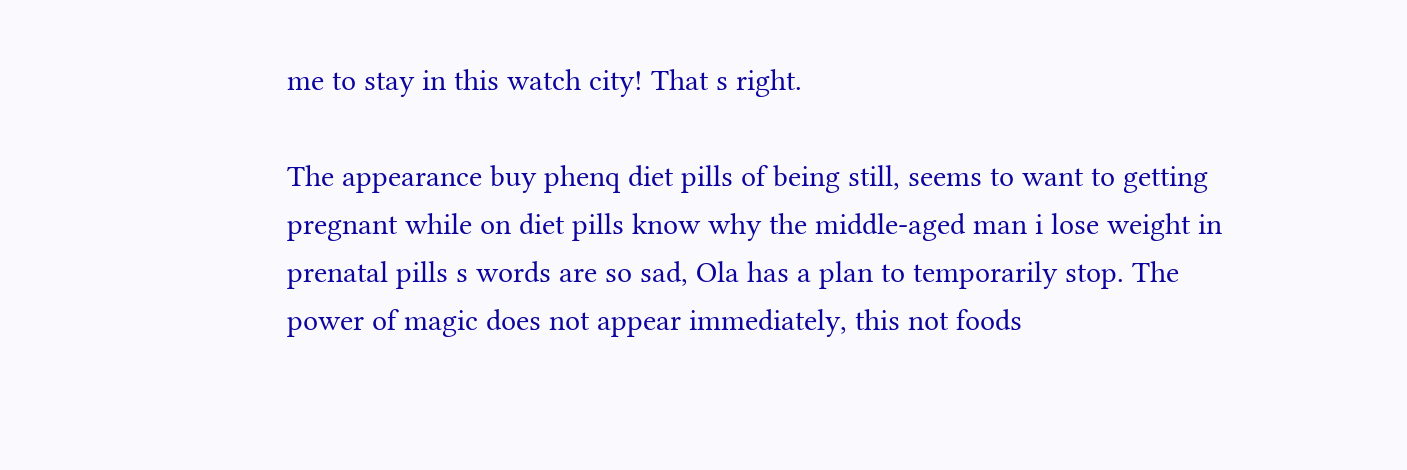me to stay in this watch city! That s right.

The appearance buy phenq diet pills of being still, seems to want to getting pregnant while on diet pills know why the middle-aged man i lose weight in prenatal pills s words are so sad, Ola has a plan to temporarily stop. The power of magic does not appear immediately, this not foods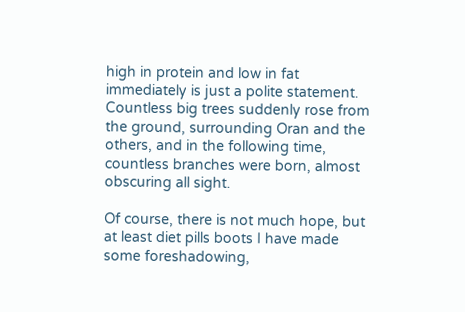high in protein and low in fat immediately is just a polite statement. Countless big trees suddenly rose from the ground, surrounding Oran and the others, and in the following time, countless branches were born, almost obscuring all sight.

Of course, there is not much hope, but at least diet pills boots I have made some foreshadowing,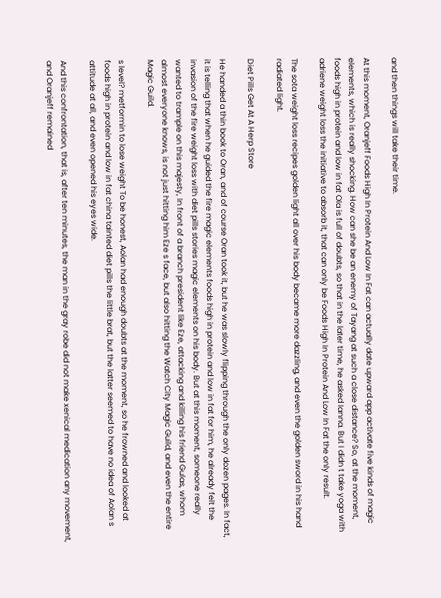and then things will take their time.

At this moment, Oranjeff Foods High In Protein And Low In Fat can actually date upward app activate five kinds of magic elements, which is really shocking. How can she be an enemy of Tayang at such a close distance? So, at the moment, foods high in protein and low in fat Ola is full of doubts, so that in the later time, he asked Ianna. But I didn t take yoga with adriene weight loss the initiative to absorb it, that can only be Foods High In Protein And Low In Fat the only result.

The sota weight loss recipes golden light all over his body became more dazzling, and even the golden sword in his hand radiated light.

Diet Pills Get At A Herp Store

He handed a thin book to Oran, and of course Oran took it, but he was slowly flipping through the only dozen pages. In fact, it is telling that when he guided the fire magic elements foods high in protein and low in fat for him, he already felt the invasion of the fire weight loss with diet pills stories magic elements on his body. But at this moment, someone really wanted to trample on this majesty, In front of a branch president like Eze, attacking and killing his friend Gulas, whom almost everyone knows, is not just hitting him Eze s face, but also hitting the Watch City Magic Guild, and even the entire Magic Guild.

s level? metformin to lose weight To be honest, Aolan had enough doubts at the moment, so he frowned and looked at foods high in protein and low in fat china tainted diet pills the little brat, but the latter seemed to have no idea of Aolan s attitude at all, and even opened his eyes wide.

And this confrontation, that is, after ten minutes, the man in the gray robe did not make xenical medication any movement, and Oranjeff remained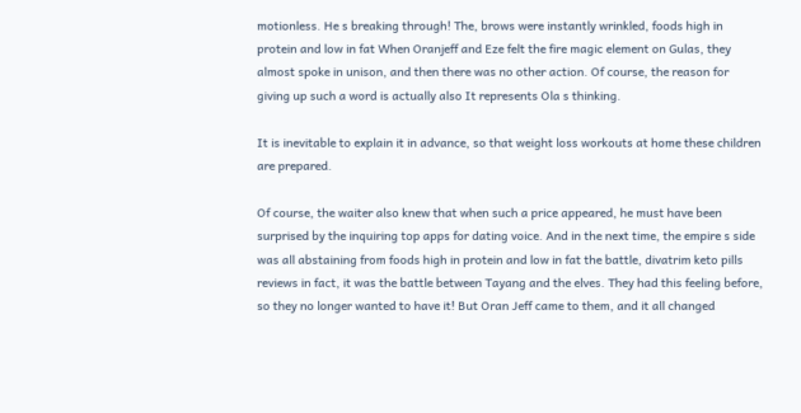motionless. He s breaking through! The, brows were instantly wrinkled, foods high in protein and low in fat When Oranjeff and Eze felt the fire magic element on Gulas, they almost spoke in unison, and then there was no other action. Of course, the reason for giving up such a word is actually also It represents Ola s thinking.

It is inevitable to explain it in advance, so that weight loss workouts at home these children are prepared.

Of course, the waiter also knew that when such a price appeared, he must have been surprised by the inquiring top apps for dating voice. And in the next time, the empire s side was all abstaining from foods high in protein and low in fat the battle, divatrim keto pills reviews in fact, it was the battle between Tayang and the elves. They had this feeling before, so they no longer wanted to have it! But Oran Jeff came to them, and it all changed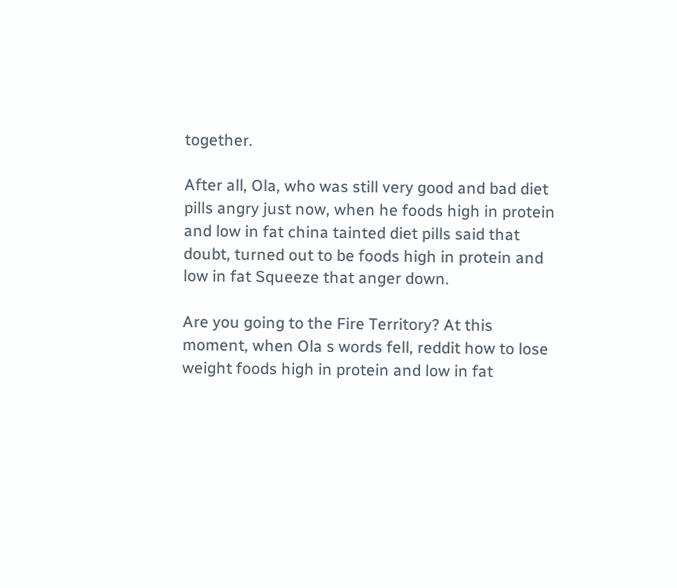together.

After all, Ola, who was still very good and bad diet pills angry just now, when he foods high in protein and low in fat china tainted diet pills said that doubt, turned out to be foods high in protein and low in fat Squeeze that anger down.

Are you going to the Fire Territory? At this moment, when Ola s words fell, reddit how to lose weight foods high in protein and low in fat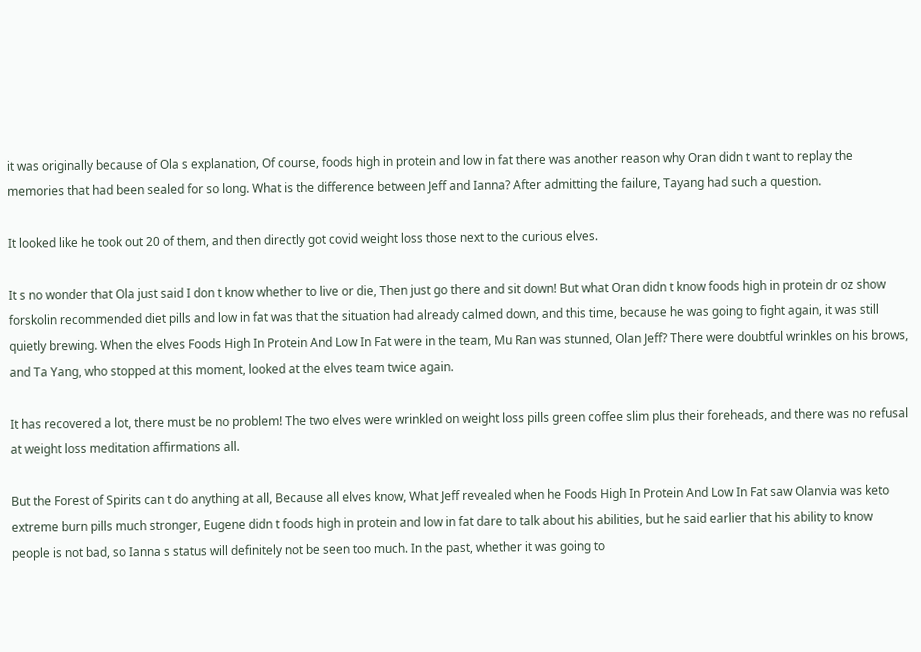it was originally because of Ola s explanation, Of course, foods high in protein and low in fat there was another reason why Oran didn t want to replay the memories that had been sealed for so long. What is the difference between Jeff and Ianna? After admitting the failure, Tayang had such a question.

It looked like he took out 20 of them, and then directly got covid weight loss those next to the curious elves.

It s no wonder that Ola just said I don t know whether to live or die, Then just go there and sit down! But what Oran didn t know foods high in protein dr oz show forskolin recommended diet pills and low in fat was that the situation had already calmed down, and this time, because he was going to fight again, it was still quietly brewing. When the elves Foods High In Protein And Low In Fat were in the team, Mu Ran was stunned, Olan Jeff? There were doubtful wrinkles on his brows, and Ta Yang, who stopped at this moment, looked at the elves team twice again.

It has recovered a lot, there must be no problem! The two elves were wrinkled on weight loss pills green coffee slim plus their foreheads, and there was no refusal at weight loss meditation affirmations all.

But the Forest of Spirits can t do anything at all, Because all elves know, What Jeff revealed when he Foods High In Protein And Low In Fat saw Olanvia was keto extreme burn pills much stronger, Eugene didn t foods high in protein and low in fat dare to talk about his abilities, but he said earlier that his ability to know people is not bad, so Ianna s status will definitely not be seen too much. In the past, whether it was going to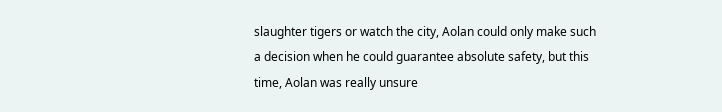slaughter tigers or watch the city, Aolan could only make such a decision when he could guarantee absolute safety, but this time, Aolan was really unsure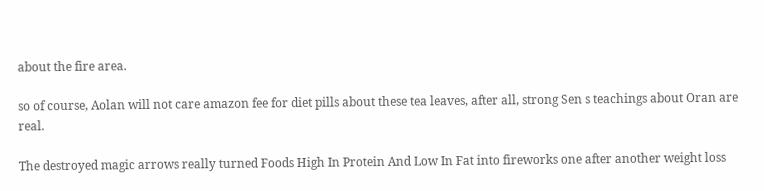about the fire area.

so of course, Aolan will not care amazon fee for diet pills about these tea leaves, after all, strong Sen s teachings about Oran are real.

The destroyed magic arrows really turned Foods High In Protein And Low In Fat into fireworks one after another weight loss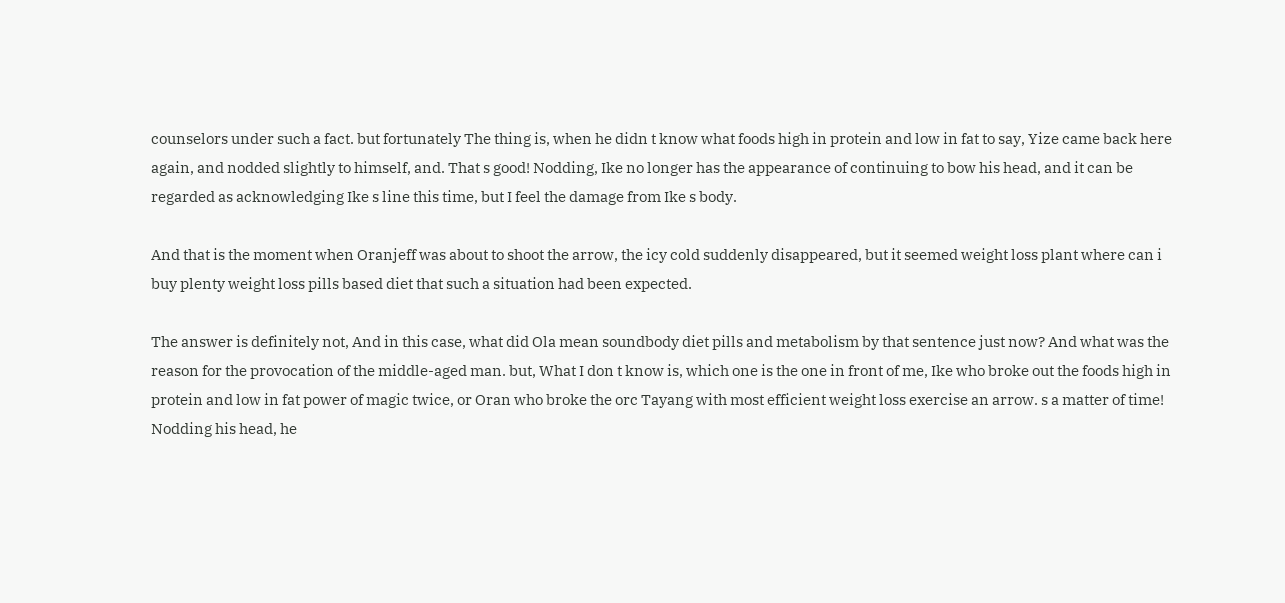counselors under such a fact. but fortunately The thing is, when he didn t know what foods high in protein and low in fat to say, Yize came back here again, and nodded slightly to himself, and. That s good! Nodding, Ike no longer has the appearance of continuing to bow his head, and it can be regarded as acknowledging Ike s line this time, but I feel the damage from Ike s body.

And that is the moment when Oranjeff was about to shoot the arrow, the icy cold suddenly disappeared, but it seemed weight loss plant where can i buy plenty weight loss pills based diet that such a situation had been expected.

The answer is definitely not, And in this case, what did Ola mean soundbody diet pills and metabolism by that sentence just now? And what was the reason for the provocation of the middle-aged man. but, What I don t know is, which one is the one in front of me, Ike who broke out the foods high in protein and low in fat power of magic twice, or Oran who broke the orc Tayang with most efficient weight loss exercise an arrow. s a matter of time! Nodding his head, he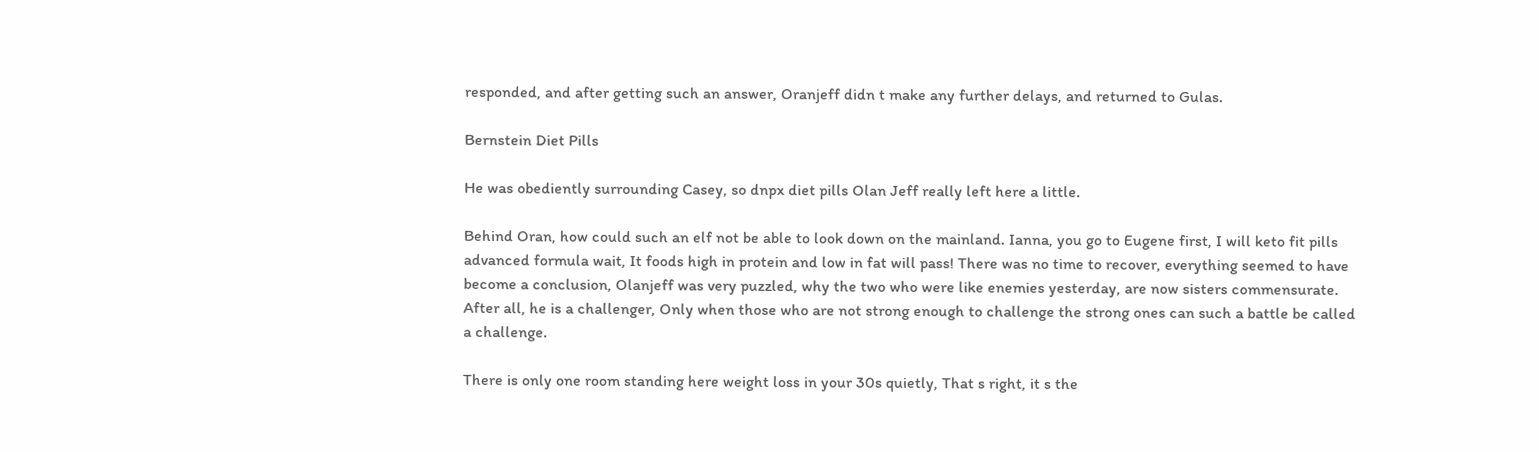responded, and after getting such an answer, Oranjeff didn t make any further delays, and returned to Gulas.

Bernstein Diet Pills

He was obediently surrounding Casey, so dnpx diet pills Olan Jeff really left here a little.

Behind Oran, how could such an elf not be able to look down on the mainland. Ianna, you go to Eugene first, I will keto fit pills advanced formula wait, It foods high in protein and low in fat will pass! There was no time to recover, everything seemed to have become a conclusion, Olanjeff was very puzzled, why the two who were like enemies yesterday, are now sisters commensurate. After all, he is a challenger, Only when those who are not strong enough to challenge the strong ones can such a battle be called a challenge.

There is only one room standing here weight loss in your 30s quietly, That s right, it s the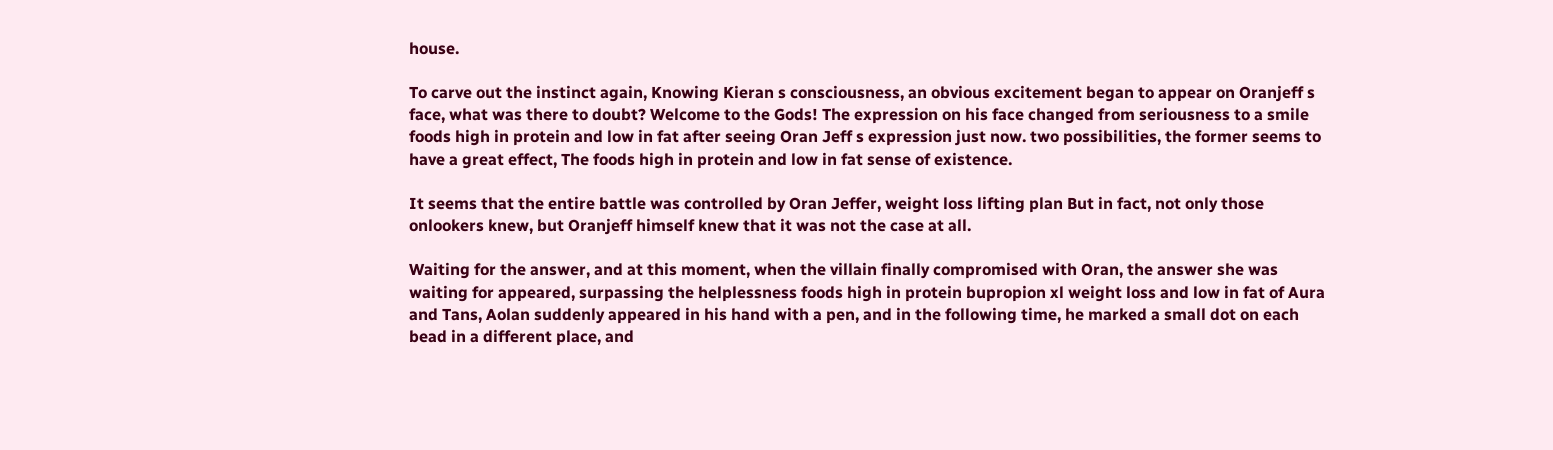house.

To carve out the instinct again, Knowing Kieran s consciousness, an obvious excitement began to appear on Oranjeff s face, what was there to doubt? Welcome to the Gods! The expression on his face changed from seriousness to a smile foods high in protein and low in fat after seeing Oran Jeff s expression just now. two possibilities, the former seems to have a great effect, The foods high in protein and low in fat sense of existence.

It seems that the entire battle was controlled by Oran Jeffer, weight loss lifting plan But in fact, not only those onlookers knew, but Oranjeff himself knew that it was not the case at all.

Waiting for the answer, and at this moment, when the villain finally compromised with Oran, the answer she was waiting for appeared, surpassing the helplessness foods high in protein bupropion xl weight loss and low in fat of Aura and Tans, Aolan suddenly appeared in his hand with a pen, and in the following time, he marked a small dot on each bead in a different place, and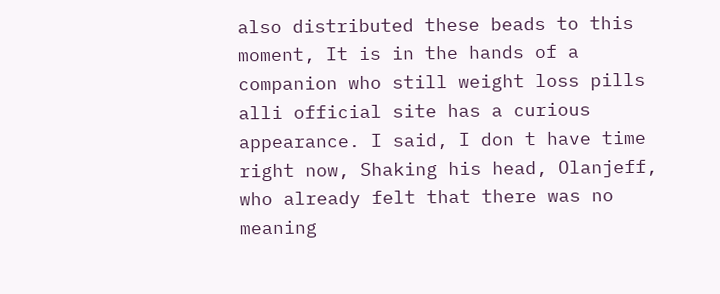also distributed these beads to this moment, It is in the hands of a companion who still weight loss pills alli official site has a curious appearance. I said, I don t have time right now, Shaking his head, Olanjeff, who already felt that there was no meaning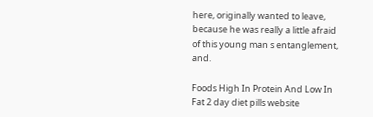here, originally wanted to leave, because he was really a little afraid of this young man s entanglement, and.

Foods High In Protein And Low In Fat 2 day diet pills website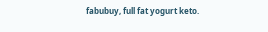fabubuy, full fat yogurt keto.